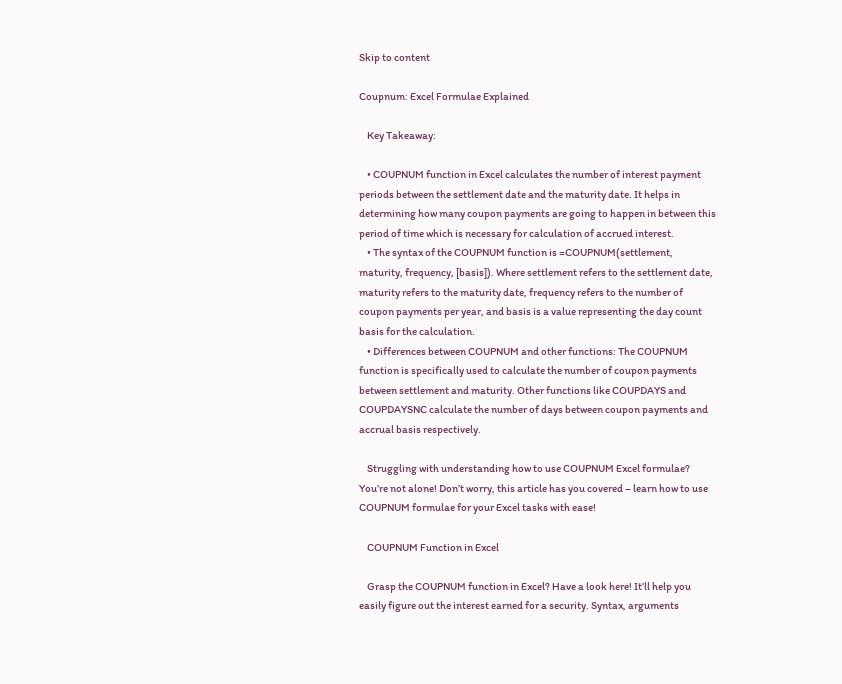Skip to content

Coupnum: Excel Formulae Explained

    Key Takeaway:

    • COUPNUM function in Excel calculates the number of interest payment periods between the settlement date and the maturity date. It helps in determining how many coupon payments are going to happen in between this period of time which is necessary for calculation of accrued interest.
    • The syntax of the COUPNUM function is =COUPNUM(settlement, maturity, frequency, [basis]). Where settlement refers to the settlement date, maturity refers to the maturity date, frequency refers to the number of coupon payments per year, and basis is a value representing the day count basis for the calculation.
    • Differences between COUPNUM and other functions: The COUPNUM function is specifically used to calculate the number of coupon payments between settlement and maturity. Other functions like COUPDAYS and COUPDAYSNC calculate the number of days between coupon payments and accrual basis respectively.

    Struggling with understanding how to use COUPNUM Excel formulae? You’re not alone! Don’t worry, this article has you covered – learn how to use COUPNUM formulae for your Excel tasks with ease!

    COUPNUM Function in Excel

    Grasp the COUPNUM function in Excel? Have a look here! It’ll help you easily figure out the interest earned for a security. Syntax, arguments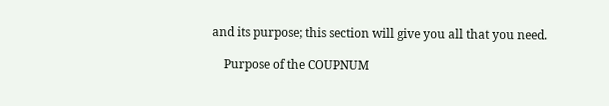and its purpose; this section will give you all that you need.

    Purpose of the COUPNUM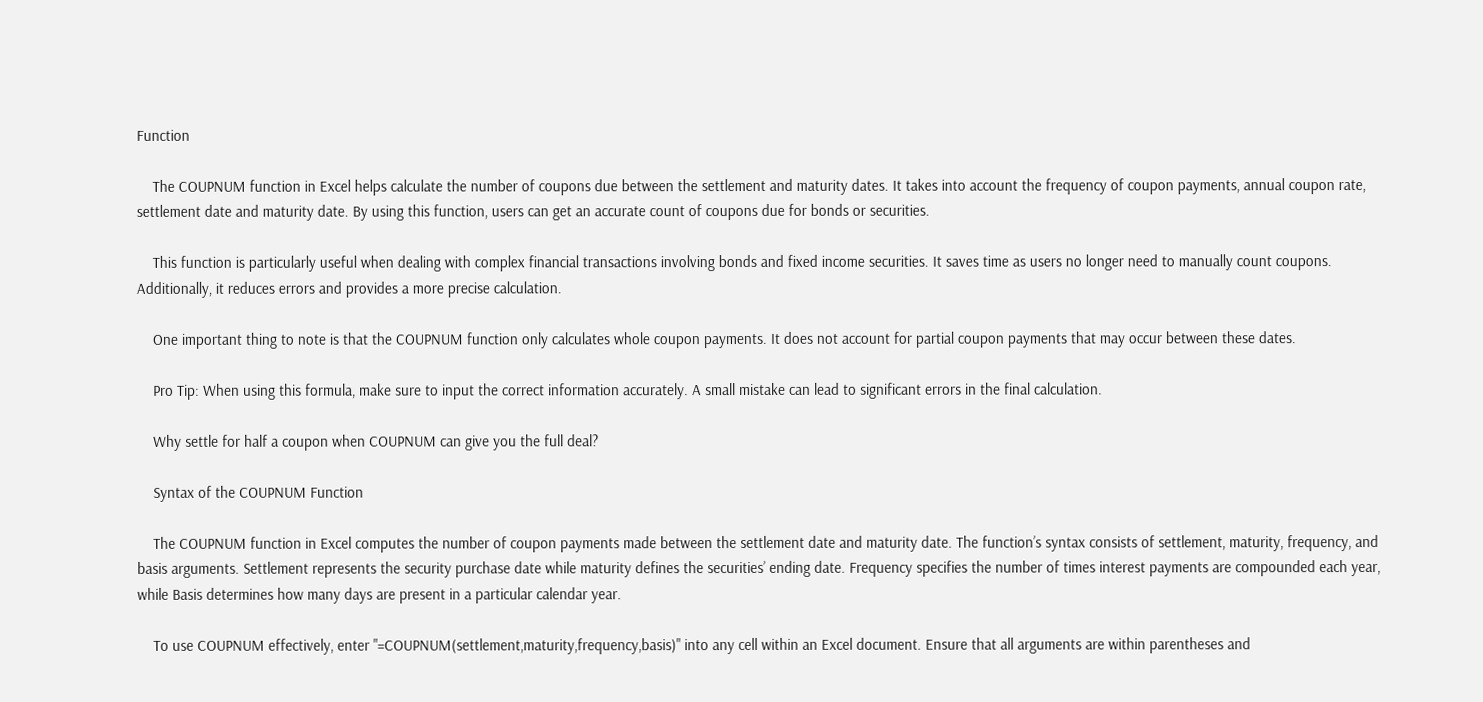Function

    The COUPNUM function in Excel helps calculate the number of coupons due between the settlement and maturity dates. It takes into account the frequency of coupon payments, annual coupon rate, settlement date and maturity date. By using this function, users can get an accurate count of coupons due for bonds or securities.

    This function is particularly useful when dealing with complex financial transactions involving bonds and fixed income securities. It saves time as users no longer need to manually count coupons. Additionally, it reduces errors and provides a more precise calculation.

    One important thing to note is that the COUPNUM function only calculates whole coupon payments. It does not account for partial coupon payments that may occur between these dates.

    Pro Tip: When using this formula, make sure to input the correct information accurately. A small mistake can lead to significant errors in the final calculation.

    Why settle for half a coupon when COUPNUM can give you the full deal?

    Syntax of the COUPNUM Function

    The COUPNUM function in Excel computes the number of coupon payments made between the settlement date and maturity date. The function’s syntax consists of settlement, maturity, frequency, and basis arguments. Settlement represents the security purchase date while maturity defines the securities’ ending date. Frequency specifies the number of times interest payments are compounded each year, while Basis determines how many days are present in a particular calendar year.

    To use COUPNUM effectively, enter "=COUPNUM(settlement,maturity,frequency,basis)" into any cell within an Excel document. Ensure that all arguments are within parentheses and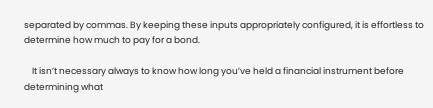separated by commas. By keeping these inputs appropriately configured, it is effortless to determine how much to pay for a bond.

    It isn’t necessary always to know how long you’ve held a financial instrument before determining what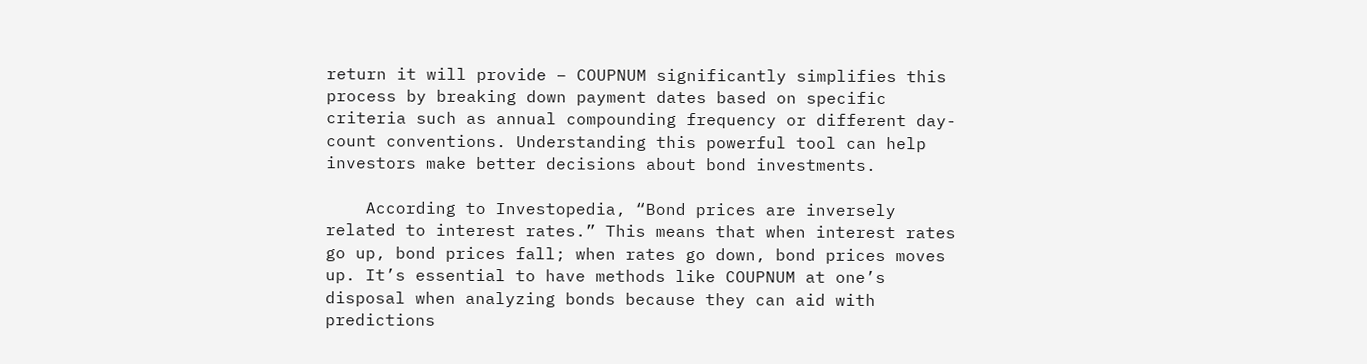return it will provide – COUPNUM significantly simplifies this process by breaking down payment dates based on specific criteria such as annual compounding frequency or different day-count conventions. Understanding this powerful tool can help investors make better decisions about bond investments.

    According to Investopedia, “Bond prices are inversely related to interest rates.” This means that when interest rates go up, bond prices fall; when rates go down, bond prices moves up. It’s essential to have methods like COUPNUM at one’s disposal when analyzing bonds because they can aid with predictions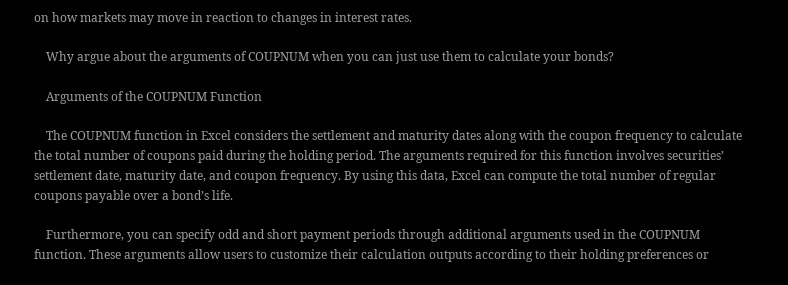on how markets may move in reaction to changes in interest rates.

    Why argue about the arguments of COUPNUM when you can just use them to calculate your bonds?

    Arguments of the COUPNUM Function

    The COUPNUM function in Excel considers the settlement and maturity dates along with the coupon frequency to calculate the total number of coupons paid during the holding period. The arguments required for this function involves securities’ settlement date, maturity date, and coupon frequency. By using this data, Excel can compute the total number of regular coupons payable over a bond’s life.

    Furthermore, you can specify odd and short payment periods through additional arguments used in the COUPNUM function. These arguments allow users to customize their calculation outputs according to their holding preferences or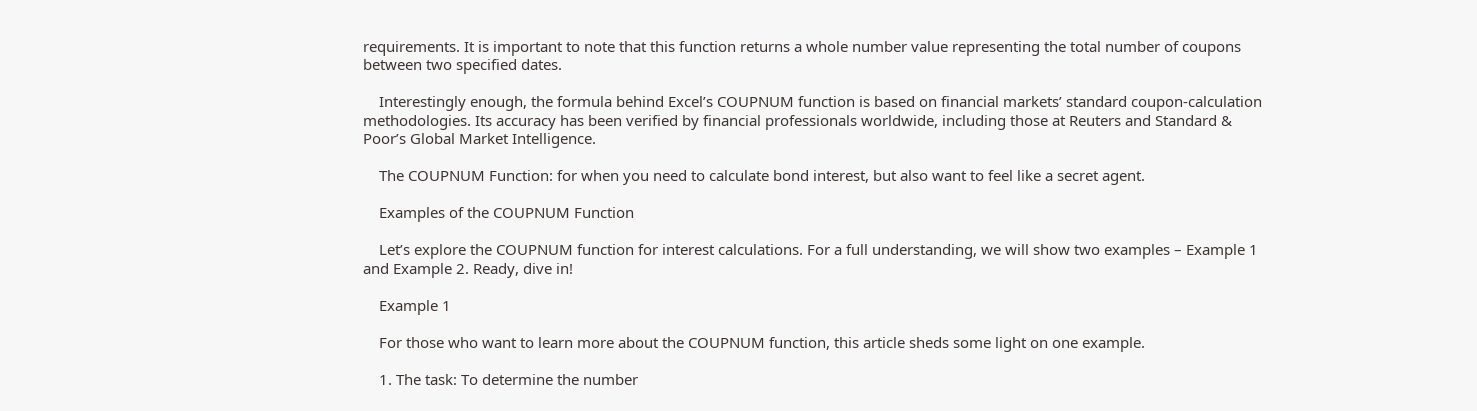requirements. It is important to note that this function returns a whole number value representing the total number of coupons between two specified dates.

    Interestingly enough, the formula behind Excel’s COUPNUM function is based on financial markets’ standard coupon-calculation methodologies. Its accuracy has been verified by financial professionals worldwide, including those at Reuters and Standard & Poor’s Global Market Intelligence.

    The COUPNUM Function: for when you need to calculate bond interest, but also want to feel like a secret agent.

    Examples of the COUPNUM Function

    Let’s explore the COUPNUM function for interest calculations. For a full understanding, we will show two examples – Example 1 and Example 2. Ready, dive in!

    Example 1

    For those who want to learn more about the COUPNUM function, this article sheds some light on one example.

    1. The task: To determine the number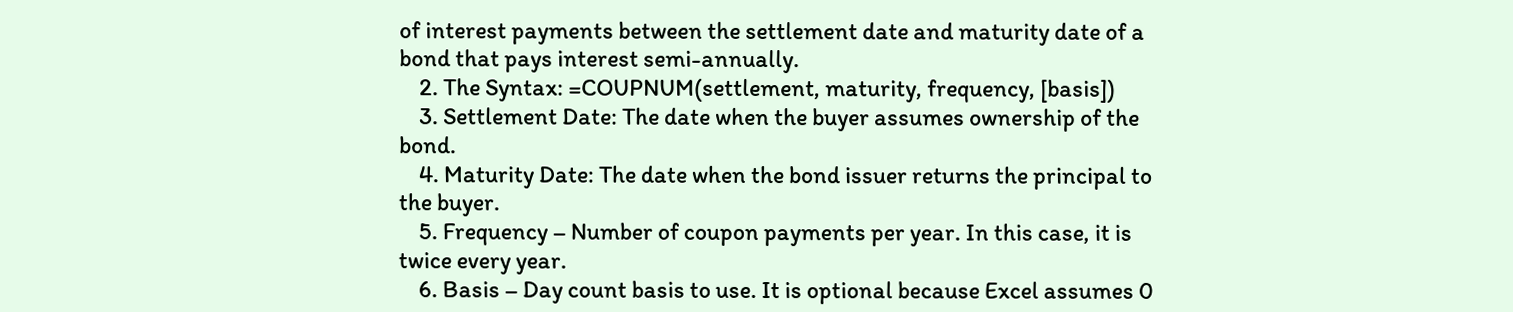of interest payments between the settlement date and maturity date of a bond that pays interest semi-annually.
    2. The Syntax: =COUPNUM(settlement, maturity, frequency, [basis])
    3. Settlement Date: The date when the buyer assumes ownership of the bond.
    4. Maturity Date: The date when the bond issuer returns the principal to the buyer.
    5. Frequency – Number of coupon payments per year. In this case, it is twice every year.
    6. Basis – Day count basis to use. It is optional because Excel assumes 0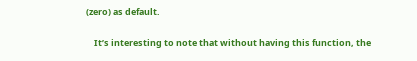(zero) as default.

    It’s interesting to note that without having this function, the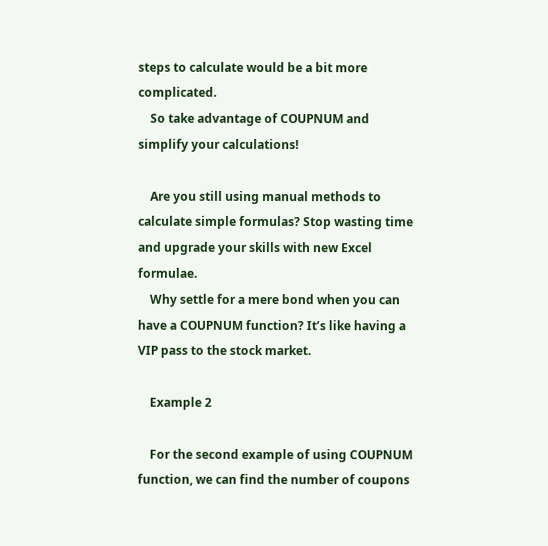steps to calculate would be a bit more complicated.
    So take advantage of COUPNUM and simplify your calculations!

    Are you still using manual methods to calculate simple formulas? Stop wasting time and upgrade your skills with new Excel formulae.
    Why settle for a mere bond when you can have a COUPNUM function? It’s like having a VIP pass to the stock market.

    Example 2

    For the second example of using COUPNUM function, we can find the number of coupons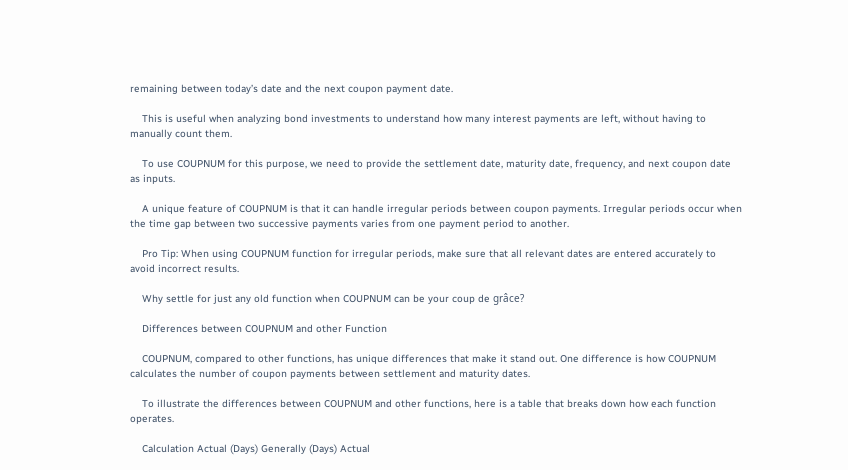remaining between today’s date and the next coupon payment date.

    This is useful when analyzing bond investments to understand how many interest payments are left, without having to manually count them.

    To use COUPNUM for this purpose, we need to provide the settlement date, maturity date, frequency, and next coupon date as inputs.

    A unique feature of COUPNUM is that it can handle irregular periods between coupon payments. Irregular periods occur when the time gap between two successive payments varies from one payment period to another.

    Pro Tip: When using COUPNUM function for irregular periods, make sure that all relevant dates are entered accurately to avoid incorrect results.

    Why settle for just any old function when COUPNUM can be your coup de grâce?

    Differences between COUPNUM and other Function

    COUPNUM, compared to other functions, has unique differences that make it stand out. One difference is how COUPNUM calculates the number of coupon payments between settlement and maturity dates.

    To illustrate the differences between COUPNUM and other functions, here is a table that breaks down how each function operates.

    Calculation Actual (Days) Generally (Days) Actual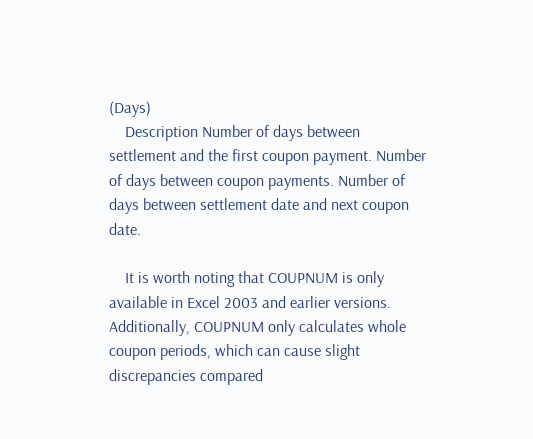(Days)
    Description Number of days between settlement and the first coupon payment. Number of days between coupon payments. Number of days between settlement date and next coupon date.

    It is worth noting that COUPNUM is only available in Excel 2003 and earlier versions. Additionally, COUPNUM only calculates whole coupon periods, which can cause slight discrepancies compared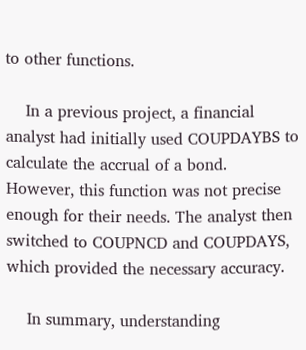to other functions.

    In a previous project, a financial analyst had initially used COUPDAYBS to calculate the accrual of a bond. However, this function was not precise enough for their needs. The analyst then switched to COUPNCD and COUPDAYS, which provided the necessary accuracy.

    In summary, understanding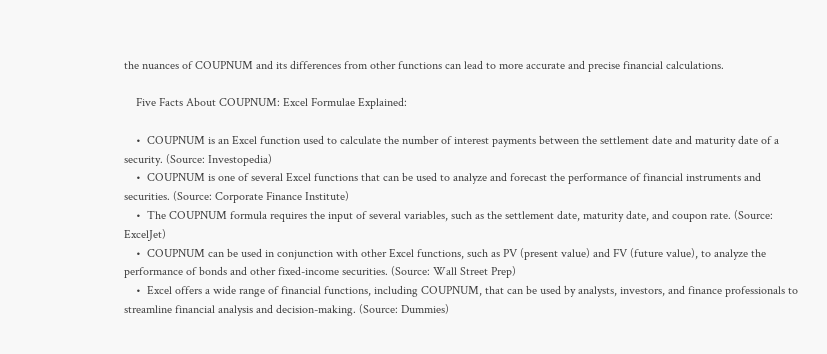the nuances of COUPNUM and its differences from other functions can lead to more accurate and precise financial calculations.

    Five Facts About COUPNUM: Excel Formulae Explained:

    •  COUPNUM is an Excel function used to calculate the number of interest payments between the settlement date and maturity date of a security. (Source: Investopedia)
    •  COUPNUM is one of several Excel functions that can be used to analyze and forecast the performance of financial instruments and securities. (Source: Corporate Finance Institute)
    •  The COUPNUM formula requires the input of several variables, such as the settlement date, maturity date, and coupon rate. (Source: ExcelJet)
    •  COUPNUM can be used in conjunction with other Excel functions, such as PV (present value) and FV (future value), to analyze the performance of bonds and other fixed-income securities. (Source: Wall Street Prep)
    •  Excel offers a wide range of financial functions, including COUPNUM, that can be used by analysts, investors, and finance professionals to streamline financial analysis and decision-making. (Source: Dummies)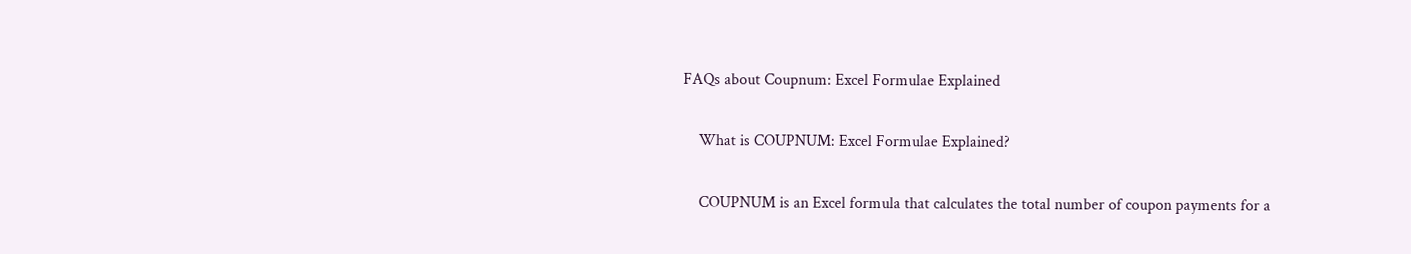FAQs about Coupnum: Excel Formulae Explained

    What is COUPNUM: Excel Formulae Explained?

    COUPNUM is an Excel formula that calculates the total number of coupon payments for a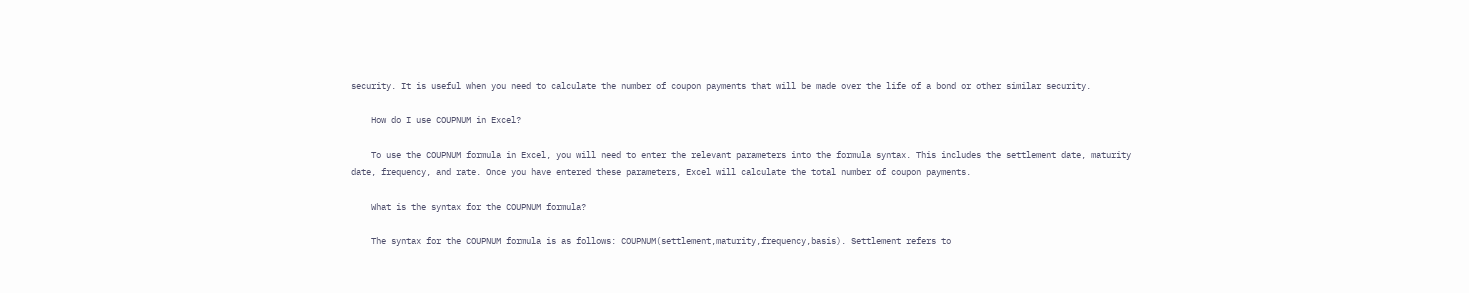security. It is useful when you need to calculate the number of coupon payments that will be made over the life of a bond or other similar security.

    How do I use COUPNUM in Excel?

    To use the COUPNUM formula in Excel, you will need to enter the relevant parameters into the formula syntax. This includes the settlement date, maturity date, frequency, and rate. Once you have entered these parameters, Excel will calculate the total number of coupon payments.

    What is the syntax for the COUPNUM formula?

    The syntax for the COUPNUM formula is as follows: COUPNUM(settlement,maturity,frequency,basis). Settlement refers to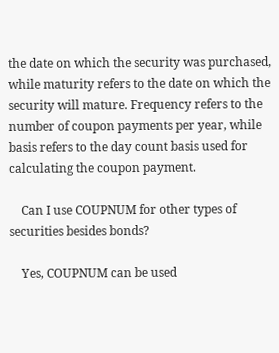the date on which the security was purchased, while maturity refers to the date on which the security will mature. Frequency refers to the number of coupon payments per year, while basis refers to the day count basis used for calculating the coupon payment.

    Can I use COUPNUM for other types of securities besides bonds?

    Yes, COUPNUM can be used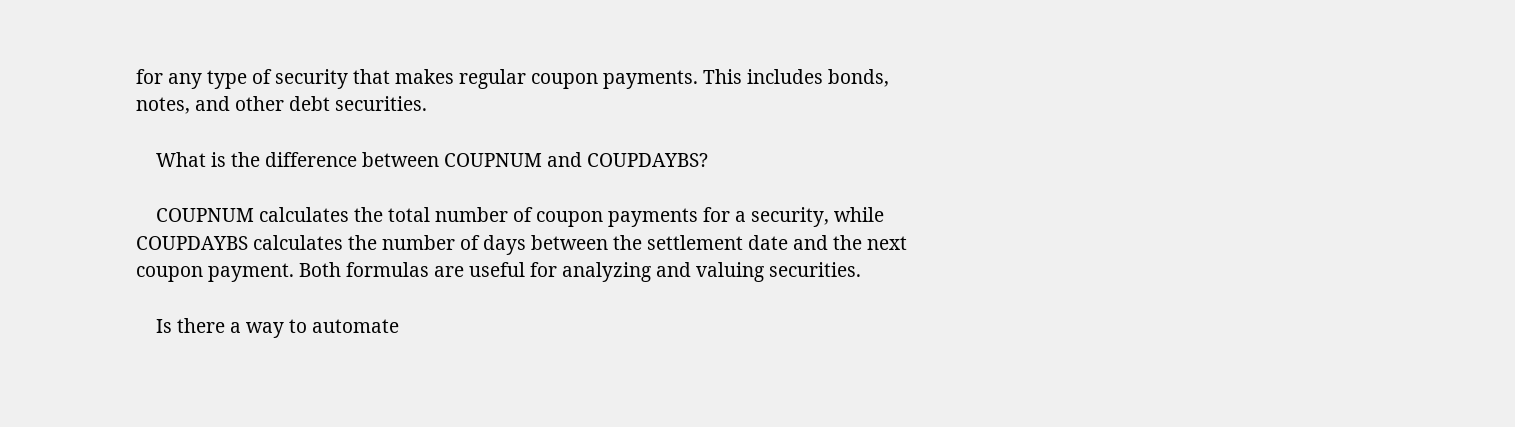for any type of security that makes regular coupon payments. This includes bonds, notes, and other debt securities.

    What is the difference between COUPNUM and COUPDAYBS?

    COUPNUM calculates the total number of coupon payments for a security, while COUPDAYBS calculates the number of days between the settlement date and the next coupon payment. Both formulas are useful for analyzing and valuing securities.

    Is there a way to automate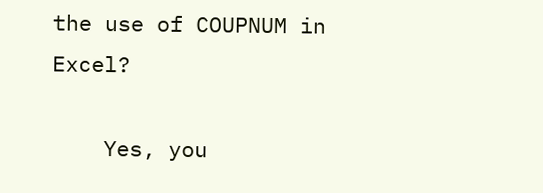the use of COUPNUM in Excel?

    Yes, you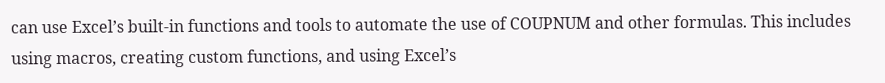can use Excel’s built-in functions and tools to automate the use of COUPNUM and other formulas. This includes using macros, creating custom functions, and using Excel’s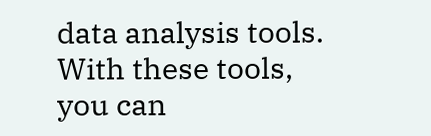data analysis tools. With these tools, you can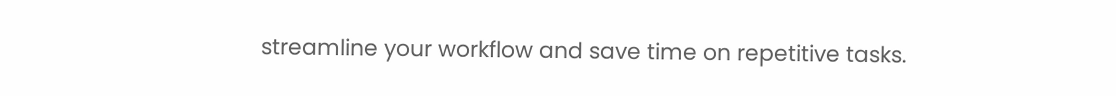streamline your workflow and save time on repetitive tasks.